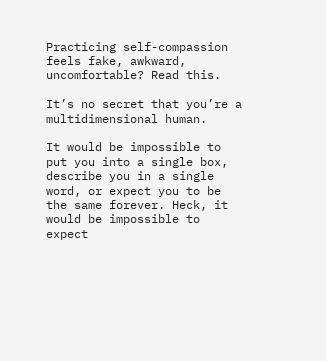Practicing self-compassion feels fake, awkward, uncomfortable? Read this.

It’s no secret that you’re a multidimensional human.

It would be impossible to put you into a single box, describe you in a single word, or expect you to be the same forever. Heck, it would be impossible to expect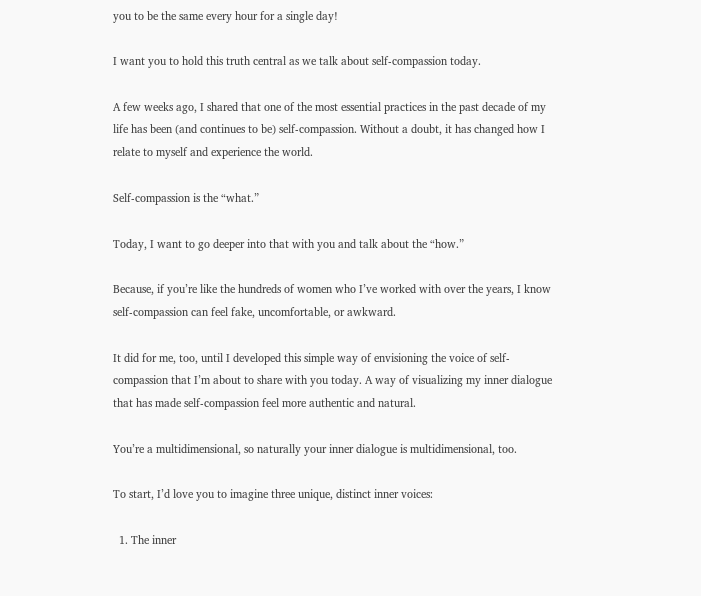you to be the same every hour for a single day!

I want you to hold this truth central as we talk about self-compassion today.

A few weeks ago, I shared that one of the most essential practices in the past decade of my life has been (and continues to be) self-compassion. Without a doubt, it has changed how I relate to myself and experience the world.

Self-compassion is the “what.”

Today, I want to go deeper into that with you and talk about the “how.”

Because, if you’re like the hundreds of women who I’ve worked with over the years, I know self-compassion can feel fake, uncomfortable, or awkward.

It did for me, too, until I developed this simple way of envisioning the voice of self-compassion that I’m about to share with you today. A way of visualizing my inner dialogue that has made self-compassion feel more authentic and natural.

You’re a multidimensional, so naturally your inner dialogue is multidimensional, too.

To start, I’d love you to imagine three unique, distinct inner voices:

  1. The inner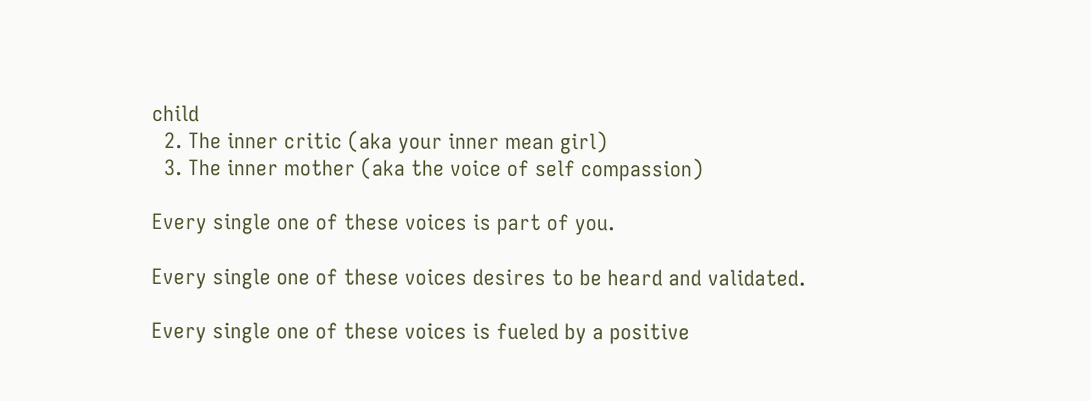child
  2. The inner critic (aka your inner mean girl)
  3. The inner mother (aka the voice of self compassion)

Every single one of these voices is part of you.

Every single one of these voices desires to be heard and validated.

Every single one of these voices is fueled by a positive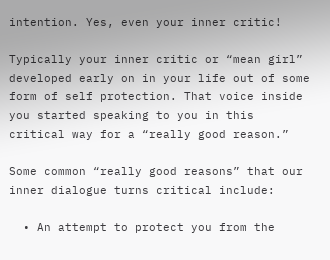intention. Yes, even your inner critic!

Typically your inner critic or “mean girl” developed early on in your life out of some form of self protection. That voice inside you started speaking to you in this critical way for a “really good reason.”

Some common “really good reasons” that our inner dialogue turns critical include:

  • An attempt to protect you from the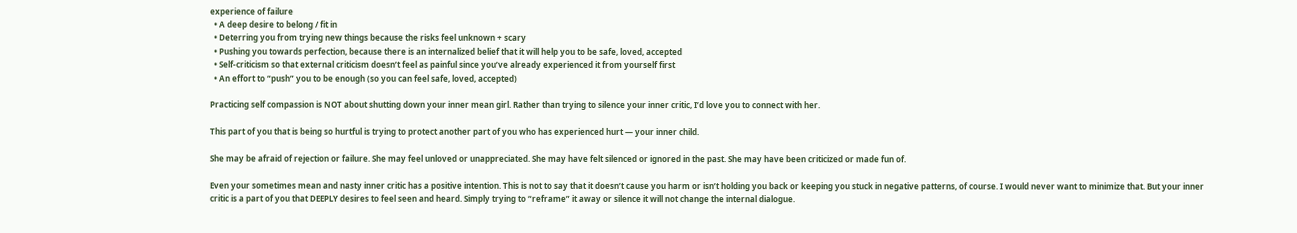experience of failure
  • A deep desire to belong / fit in
  • Deterring you from trying new things because the risks feel unknown + scary
  • Pushing you towards perfection, because there is an internalized belief that it will help you to be safe, loved, accepted
  • Self-criticism so that external criticism doesn’t feel as painful since you’ve already experienced it from yourself first
  • An effort to “push” you to be enough (so you can feel safe, loved, accepted)

Practicing self compassion is NOT about shutting down your inner mean girl. Rather than trying to silence your inner critic, I’d love you to connect with her.

This part of you that is being so hurtful is trying to protect another part of you who has experienced hurt — your inner child.

She may be afraid of rejection or failure. She may feel unloved or unappreciated. She may have felt silenced or ignored in the past. She may have been criticized or made fun of.

Even your sometimes mean and nasty inner critic has a positive intention. This is not to say that it doesn’t cause you harm or isn’t holding you back or keeping you stuck in negative patterns, of course. I would never want to minimize that. But your inner critic is a part of you that DEEPLY desires to feel seen and heard. Simply trying to “reframe” it away or silence it will not change the internal dialogue.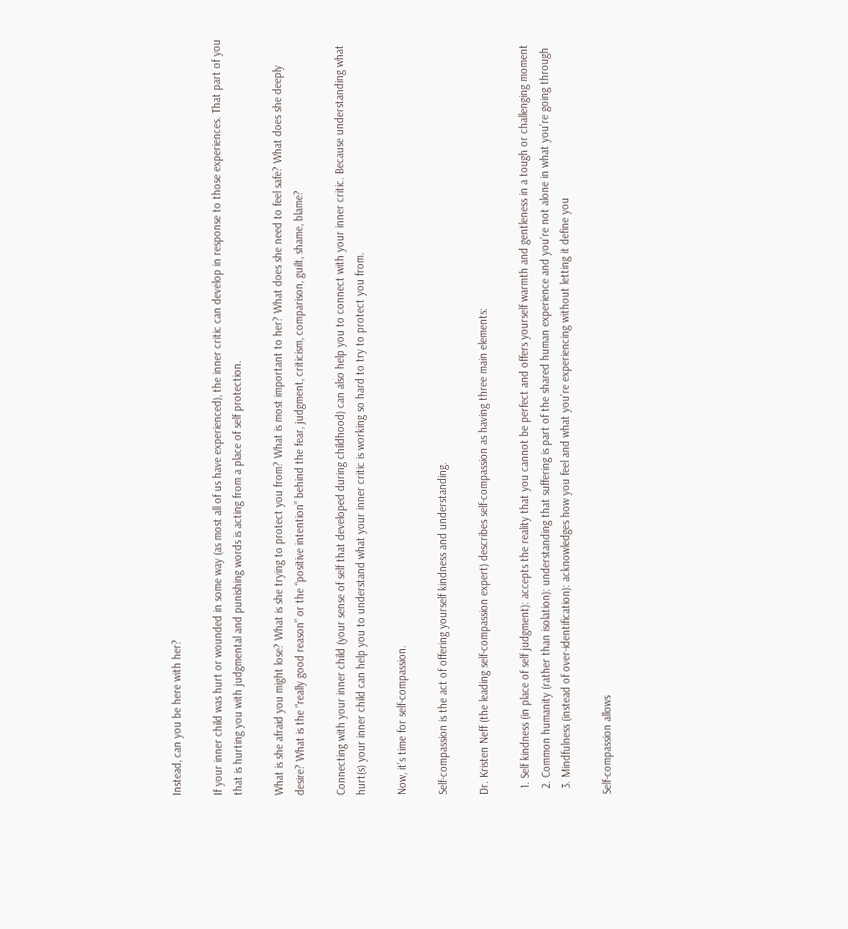Instead, can you be here with her?

If your inner child was hurt or wounded in some way (as most all of us have experienced), the inner critic can develop in response to those experiences. That part of you that is hurting you with judgmental and punishing words is acting from a place of self protection.

What is she afraid you might lose? What is she trying to protect you from? What is most important to her? What does she need to feel safe? What does she deeply desire? What is the “really good reason” or the “positive intention” behind the fear, judgment, criticism, comparison, guilt, shame, blame?

Connecting with your inner child (your sense of self that developed during childhood) can also help you to connect with your inner critic. Because understanding what hurt(s) your inner child can help you to understand what your inner critic is working so hard to try to protect you from.

Now, it’s time for self-compassion.

Self-compassion is the act of offering yourself kindness and understanding.

Dr. Kristen Neff (the leading self-compassion expert) describes self-compassion as having three main elements:

  1. Self kindness (in place of self judgment): accepts the reality that you cannot be perfect and offers yourself warmth and gentleness in a tough or challenging moment
  2. Common humanity (rather than isolation): understanding that suffering is part of the shared human experience and you’re not alone in what you’re going through
  3. Mindfulness (instead of over-identification): acknowledges how you feel and what you’re experiencing without letting it define you

Self-compassion allows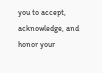you to accept, acknowledge, and honor your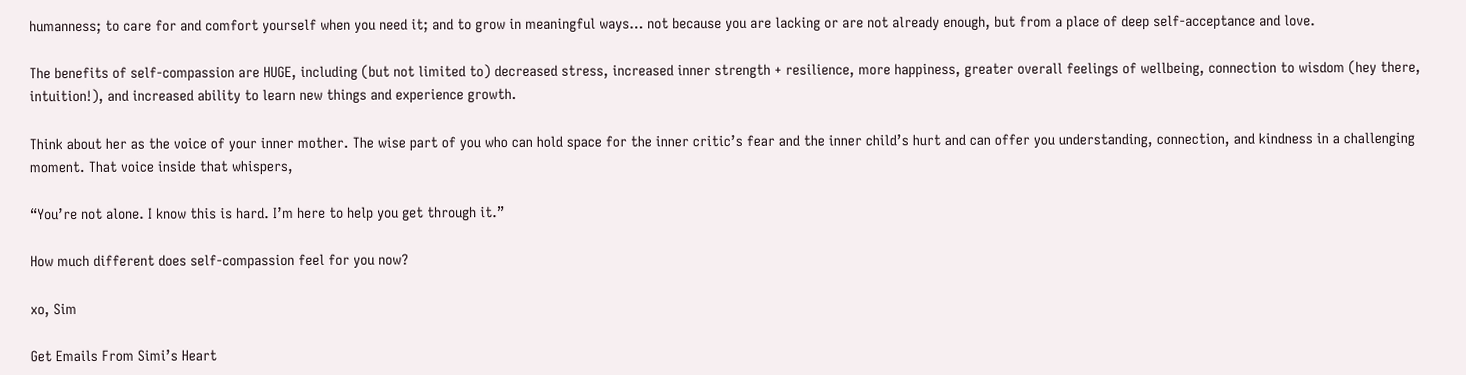humanness; to care for and comfort yourself when you need it; and to grow in meaningful ways… not because you are lacking or are not already enough, but from a place of deep self-acceptance and love.

The benefits of self-compassion are HUGE, including (but not limited to) decreased stress, increased inner strength + resilience, more happiness, greater overall feelings of wellbeing, connection to wisdom (hey there, intuition!), and increased ability to learn new things and experience growth.

Think about her as the voice of your inner mother. The wise part of you who can hold space for the inner critic’s fear and the inner child’s hurt and can offer you understanding, connection, and kindness in a challenging moment. That voice inside that whispers,

“You’re not alone. I know this is hard. I’m here to help you get through it.”

How much different does self-compassion feel for you now?

xo, Sim

Get Emails From Simi’s Heart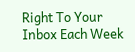Right To Your Inbox Each Week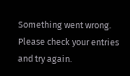Something went wrong. Please check your entries and try again.